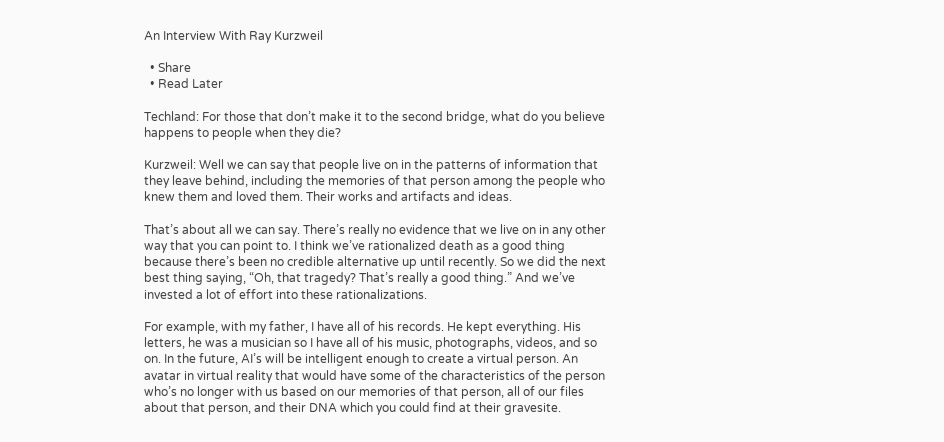An Interview With Ray Kurzweil

  • Share
  • Read Later

Techland: For those that don’t make it to the second bridge, what do you believe happens to people when they die?

Kurzweil: Well we can say that people live on in the patterns of information that they leave behind, including the memories of that person among the people who knew them and loved them. Their works and artifacts and ideas.

That’s about all we can say. There’s really no evidence that we live on in any other way that you can point to. I think we’ve rationalized death as a good thing because there’s been no credible alternative up until recently. So we did the next best thing saying, “Oh, that tragedy? That’s really a good thing.” And we’ve invested a lot of effort into these rationalizations.

For example, with my father, I have all of his records. He kept everything. His letters, he was a musician so I have all of his music, photographs, videos, and so on. In the future, AI’s will be intelligent enough to create a virtual person. An avatar in virtual reality that would have some of the characteristics of the person who’s no longer with us based on our memories of that person, all of our files about that person, and their DNA which you could find at their gravesite.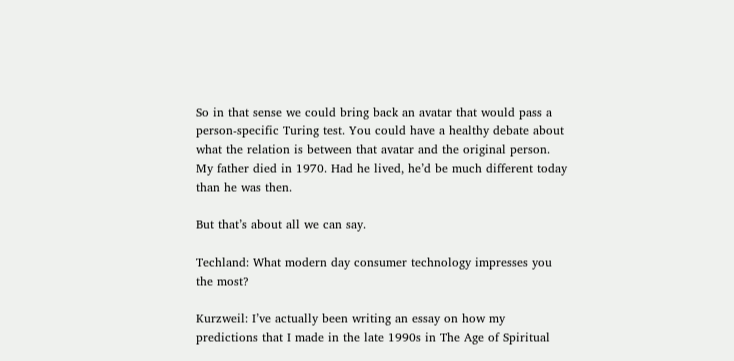So in that sense we could bring back an avatar that would pass a person-specific Turing test. You could have a healthy debate about what the relation is between that avatar and the original person. My father died in 1970. Had he lived, he’d be much different today than he was then.

But that’s about all we can say.

Techland: What modern day consumer technology impresses you the most?

Kurzweil: I’ve actually been writing an essay on how my predictions that I made in the late 1990s in The Age of Spiritual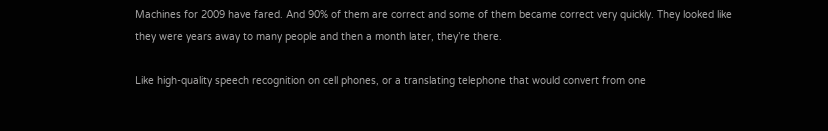Machines for 2009 have fared. And 90% of them are correct and some of them became correct very quickly. They looked like they were years away to many people and then a month later, they’re there.

Like high-quality speech recognition on cell phones, or a translating telephone that would convert from one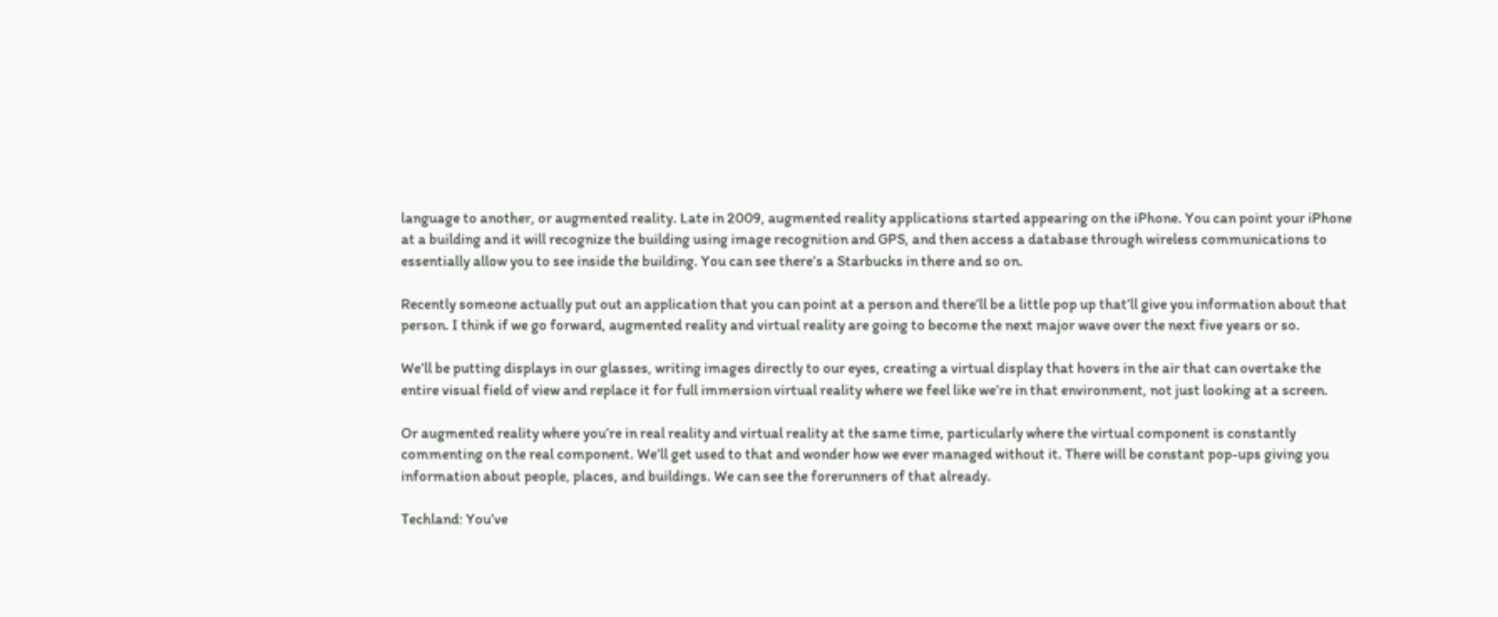language to another, or augmented reality. Late in 2009, augmented reality applications started appearing on the iPhone. You can point your iPhone at a building and it will recognize the building using image recognition and GPS, and then access a database through wireless communications to essentially allow you to see inside the building. You can see there’s a Starbucks in there and so on.

Recently someone actually put out an application that you can point at a person and there’ll be a little pop up that’ll give you information about that person. I think if we go forward, augmented reality and virtual reality are going to become the next major wave over the next five years or so.

We’ll be putting displays in our glasses, writing images directly to our eyes, creating a virtual display that hovers in the air that can overtake the entire visual field of view and replace it for full immersion virtual reality where we feel like we’re in that environment, not just looking at a screen.

Or augmented reality where you’re in real reality and virtual reality at the same time, particularly where the virtual component is constantly commenting on the real component. We’ll get used to that and wonder how we ever managed without it. There will be constant pop-ups giving you information about people, places, and buildings. We can see the forerunners of that already.

Techland: You’ve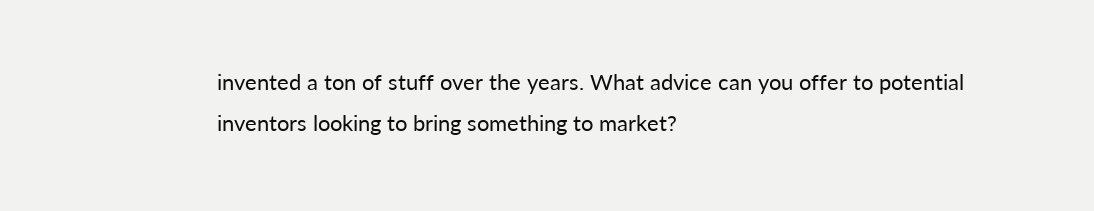invented a ton of stuff over the years. What advice can you offer to potential inventors looking to bring something to market?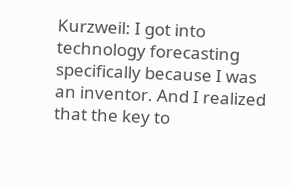Kurzweil: I got into technology forecasting specifically because I was an inventor. And I realized that the key to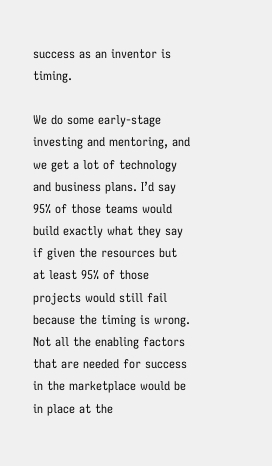success as an inventor is timing.

We do some early-stage investing and mentoring, and we get a lot of technology and business plans. I’d say 95% of those teams would build exactly what they say if given the resources but at least 95% of those projects would still fail because the timing is wrong. Not all the enabling factors that are needed for success in the marketplace would be in place at the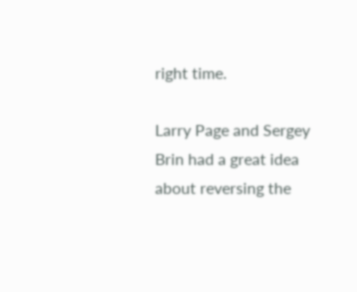right time.

Larry Page and Sergey Brin had a great idea about reversing the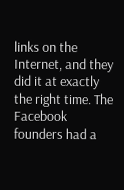links on the Internet, and they did it at exactly the right time. The Facebook founders had a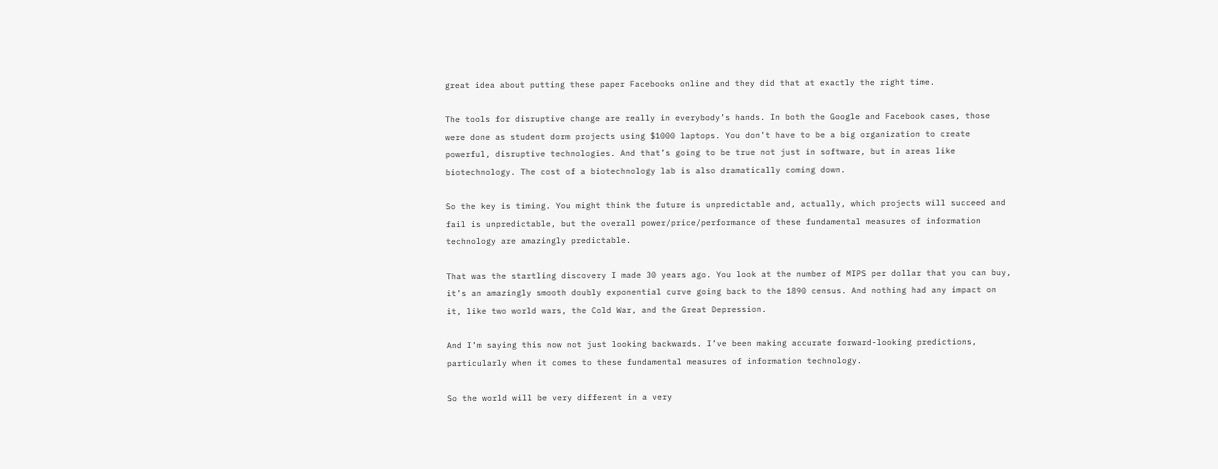great idea about putting these paper Facebooks online and they did that at exactly the right time.

The tools for disruptive change are really in everybody’s hands. In both the Google and Facebook cases, those were done as student dorm projects using $1000 laptops. You don’t have to be a big organization to create powerful, disruptive technologies. And that’s going to be true not just in software, but in areas like biotechnology. The cost of a biotechnology lab is also dramatically coming down.

So the key is timing. You might think the future is unpredictable and, actually, which projects will succeed and fail is unpredictable, but the overall power/price/performance of these fundamental measures of information technology are amazingly predictable.

That was the startling discovery I made 30 years ago. You look at the number of MIPS per dollar that you can buy, it’s an amazingly smooth doubly exponential curve going back to the 1890 census. And nothing had any impact on it, like two world wars, the Cold War, and the Great Depression.

And I’m saying this now not just looking backwards. I’ve been making accurate forward-looking predictions, particularly when it comes to these fundamental measures of information technology.

So the world will be very different in a very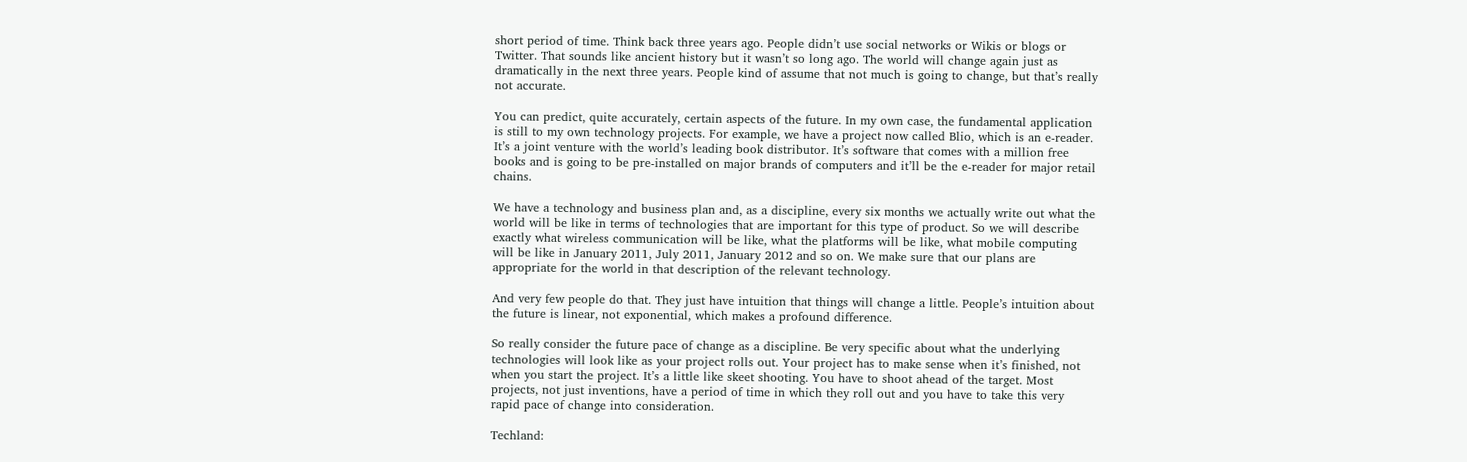short period of time. Think back three years ago. People didn’t use social networks or Wikis or blogs or Twitter. That sounds like ancient history but it wasn’t so long ago. The world will change again just as dramatically in the next three years. People kind of assume that not much is going to change, but that’s really not accurate.

You can predict, quite accurately, certain aspects of the future. In my own case, the fundamental application is still to my own technology projects. For example, we have a project now called Blio, which is an e-reader. It’s a joint venture with the world’s leading book distributor. It’s software that comes with a million free books and is going to be pre-installed on major brands of computers and it’ll be the e-reader for major retail chains.

We have a technology and business plan and, as a discipline, every six months we actually write out what the world will be like in terms of technologies that are important for this type of product. So we will describe exactly what wireless communication will be like, what the platforms will be like, what mobile computing will be like in January 2011, July 2011, January 2012 and so on. We make sure that our plans are appropriate for the world in that description of the relevant technology.

And very few people do that. They just have intuition that things will change a little. People’s intuition about the future is linear, not exponential, which makes a profound difference.

So really consider the future pace of change as a discipline. Be very specific about what the underlying technologies will look like as your project rolls out. Your project has to make sense when it’s finished, not when you start the project. It’s a little like skeet shooting. You have to shoot ahead of the target. Most projects, not just inventions, have a period of time in which they roll out and you have to take this very rapid pace of change into consideration.

Techland: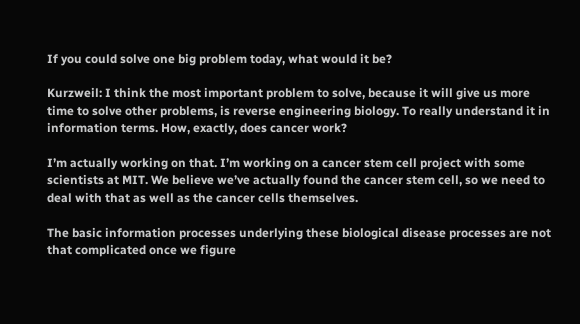If you could solve one big problem today, what would it be?

Kurzweil: I think the most important problem to solve, because it will give us more time to solve other problems, is reverse engineering biology. To really understand it in information terms. How, exactly, does cancer work?

I’m actually working on that. I’m working on a cancer stem cell project with some scientists at MIT. We believe we’ve actually found the cancer stem cell, so we need to deal with that as well as the cancer cells themselves.

The basic information processes underlying these biological disease processes are not that complicated once we figure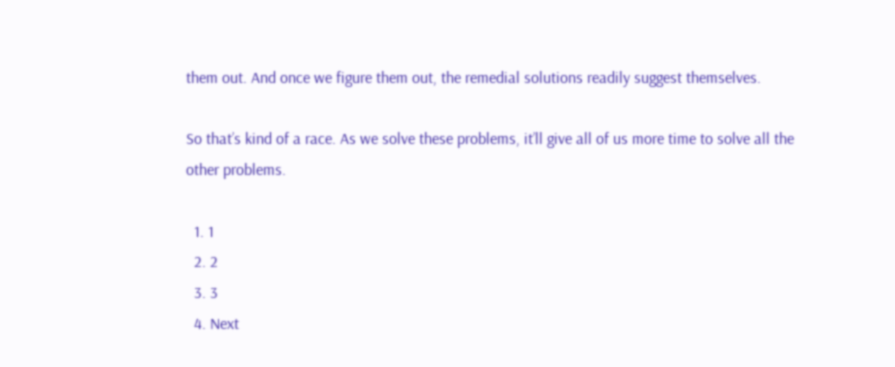them out. And once we figure them out, the remedial solutions readily suggest themselves.

So that’s kind of a race. As we solve these problems, it’ll give all of us more time to solve all the other problems.

  1. 1
  2. 2
  3. 3
  4. Next